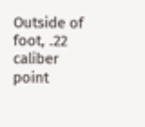Outside of foot, .22 caliber point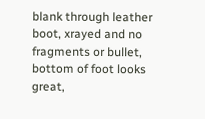blank through leather boot, xrayed and no fragments or bullet, bottom of foot looks great,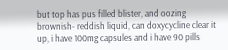but top has pus filled blister, and oozing brownish- reddish liquid, can doxycycline clear it up, i have 100mg capsules and i have 90 pills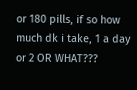or 180 pills, if so how much dk i take, 1 a day or 2 OR WHAT???